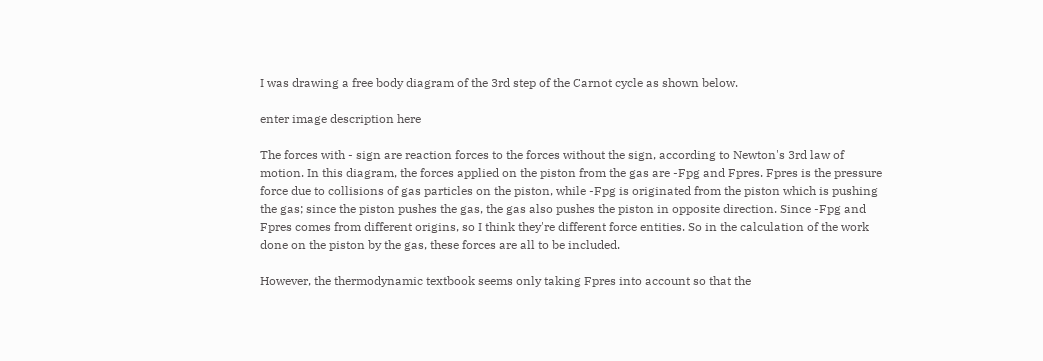I was drawing a free body diagram of the 3rd step of the Carnot cycle as shown below.

enter image description here

The forces with - sign are reaction forces to the forces without the sign, according to Newton's 3rd law of motion. In this diagram, the forces applied on the piston from the gas are -Fpg and Fpres. Fpres is the pressure force due to collisions of gas particles on the piston, while -Fpg is originated from the piston which is pushing the gas; since the piston pushes the gas, the gas also pushes the piston in opposite direction. Since -Fpg and Fpres comes from different origins, so I think they're different force entities. So in the calculation of the work done on the piston by the gas, these forces are all to be included.

However, the thermodynamic textbook seems only taking Fpres into account so that the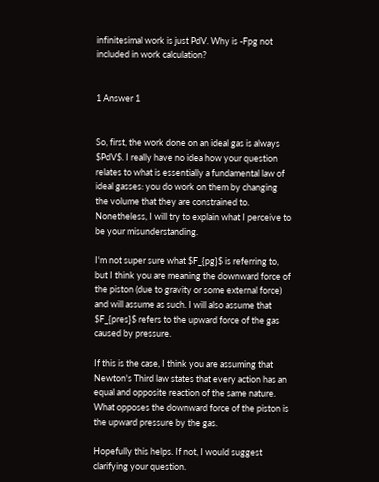infinitesimal work is just PdV. Why is -Fpg not included in work calculation?


1 Answer 1


So, first, the work done on an ideal gas is always $PdV$. I really have no idea how your question relates to what is essentially a fundamental law of ideal gasses: you do work on them by changing the volume that they are constrained to. Nonetheless, I will try to explain what I perceive to be your misunderstanding.

I'm not super sure what $F_{pg}$ is referring to, but I think you are meaning the downward force of the piston (due to gravity or some external force) and will assume as such. I will also assume that $F_{pres}$ refers to the upward force of the gas caused by pressure.

If this is the case, I think you are assuming that Newton's Third law states that every action has an equal and opposite reaction of the same nature. What opposes the downward force of the piston is the upward pressure by the gas.

Hopefully this helps. If not, I would suggest clarifying your question.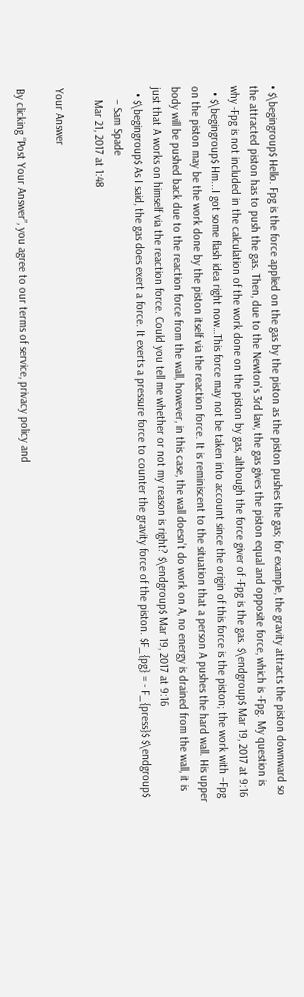• $\begingroup$ Hello. Fpg is the force applied on the gas by the piston as the piston pushes the gas; for example, the gravity attracts the piston downward so the attracted piston has to push the gas. Then, due to the Newton's 3rd law, the gas gives the piston equal and opposite force, which is -Fpg. My question is why -Fpg is not included in the calculation of the work done on the piston by gas, although the force giver of -Fpg is the gas. $\endgroup$ Mar 19, 2017 at 9:16
  • $\begingroup$ Hm...I got some flash idea right now…This force may not be taken into account since the origin of this force is the piston; the work with –Fpg on the piston may be the work done by the piston itself via the reaction force. It is reminiscent to the situation that a person A pushes the hard wall. His upper body will be pushed back due to the reaction force from the wall, however, in this case, the wall doesn’t do work on A, no energy is drained from the wall, it is just that A works on himself via the reaction force. Could you tell me whether or not my reason is right? $\endgroup$ Mar 19, 2017 at 9:16
  • $\begingroup$ As I said, the gas does exert a force. It exerts a pressure force to counter the gravity force of the piston. $F_{pg} = - F_{press}$ $\endgroup$
    – Sam Spade
    Mar 21, 2017 at 1:48

Your Answer

By clicking “Post Your Answer”, you agree to our terms of service, privacy policy and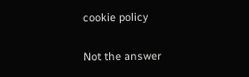cookie policy

Not the answer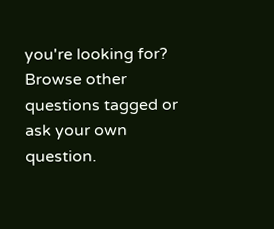you're looking for? Browse other questions tagged or ask your own question.